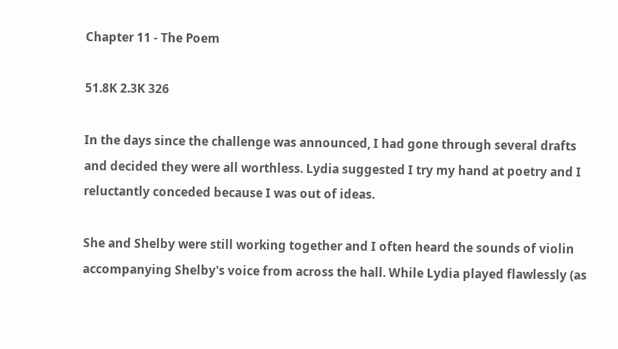Chapter 11 - The Poem

51.8K 2.3K 326

In the days since the challenge was announced, I had gone through several drafts and decided they were all worthless. Lydia suggested I try my hand at poetry and I reluctantly conceded because I was out of ideas.

She and Shelby were still working together and I often heard the sounds of violin accompanying Shelby's voice from across the hall. While Lydia played flawlessly (as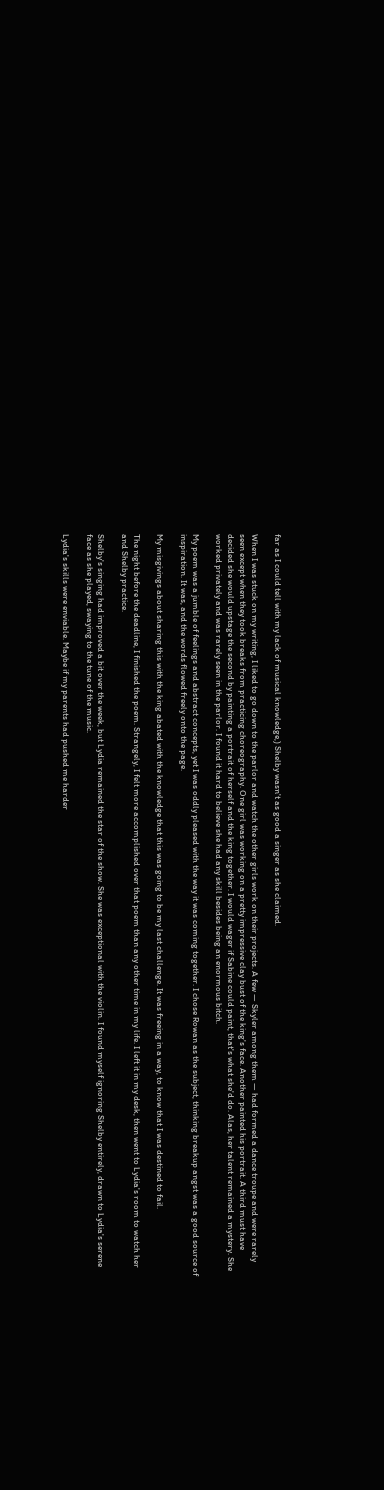far as I could tell with my lack of musical knowledge,) Shelby wasn't as good a singer as she claimed.

When I was stuck on my writing, I liked to go down to the parlor and watch the other girls work on their projects. A few — Skyler among them — had formed a dance troupe and were rarely seen except when they took breaks from practicing choreography. One girl was working on a pretty impressive clay bust of the king's face. Another painted his portrait. A third must have decided she would upstage the second by painting a portrait of herself and the king together. I would wager if Sabine could paint, that's what she'd do. Alas, her talent remained a mystery. She worked privately and was rarely seen in the parlor. I found it hard to believe she had any skill besides being an enormous bitch.

My poem was a jumble of feelings and abstract concepts, yet I was oddly pleased with the way it was coming together. I chose Rowan as the subject, thinking breakup angst was a good source of inspiration. It was, and the words flowed freely onto the page.

My misgivings about sharing this with the king abated with the knowledge that this was going to be my last challenge. It was freeing in a way, to know that I was destined to fail.

The night before the deadline, I finished the poem. Strangely, I felt more accomplished over that poem than any other time in my life. I left it in my desk, then went to Lydia's room to watch her and Shelby practice.

Shelby's singing had improved a bit over the week, but Lydia remained the star of the show. She was exceptional with the violin. I found myself ignoring Shelby entirely, drawn to Lydia's serene face as she played, swaying to the tune of the music.

Lydia's skills were enviable. Maybe if my parents had pushed me harder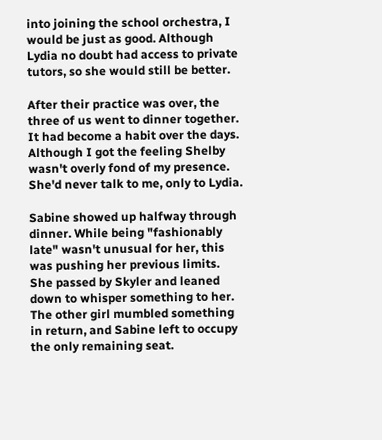into joining the school orchestra, I would be just as good. Although Lydia no doubt had access to private tutors, so she would still be better.

After their practice was over, the three of us went to dinner together. It had become a habit over the days. Although I got the feeling Shelby wasn't overly fond of my presence. She'd never talk to me, only to Lydia.

Sabine showed up halfway through dinner. While being "fashionably late" wasn't unusual for her, this was pushing her previous limits. She passed by Skyler and leaned down to whisper something to her. The other girl mumbled something in return, and Sabine left to occupy the only remaining seat.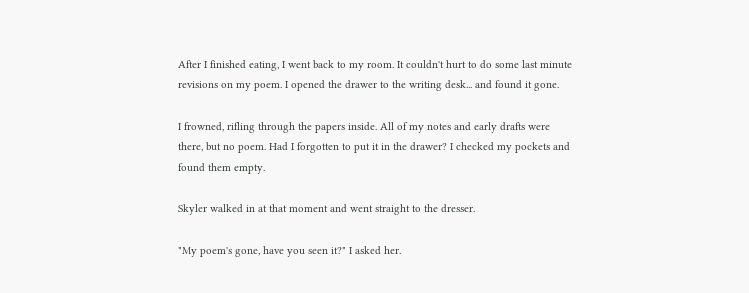After I finished eating, I went back to my room. It couldn't hurt to do some last minute revisions on my poem. I opened the drawer to the writing desk... and found it gone.

I frowned, rifling through the papers inside. All of my notes and early drafts were there, but no poem. Had I forgotten to put it in the drawer? I checked my pockets and found them empty.

Skyler walked in at that moment and went straight to the dresser.

"My poem's gone, have you seen it?" I asked her.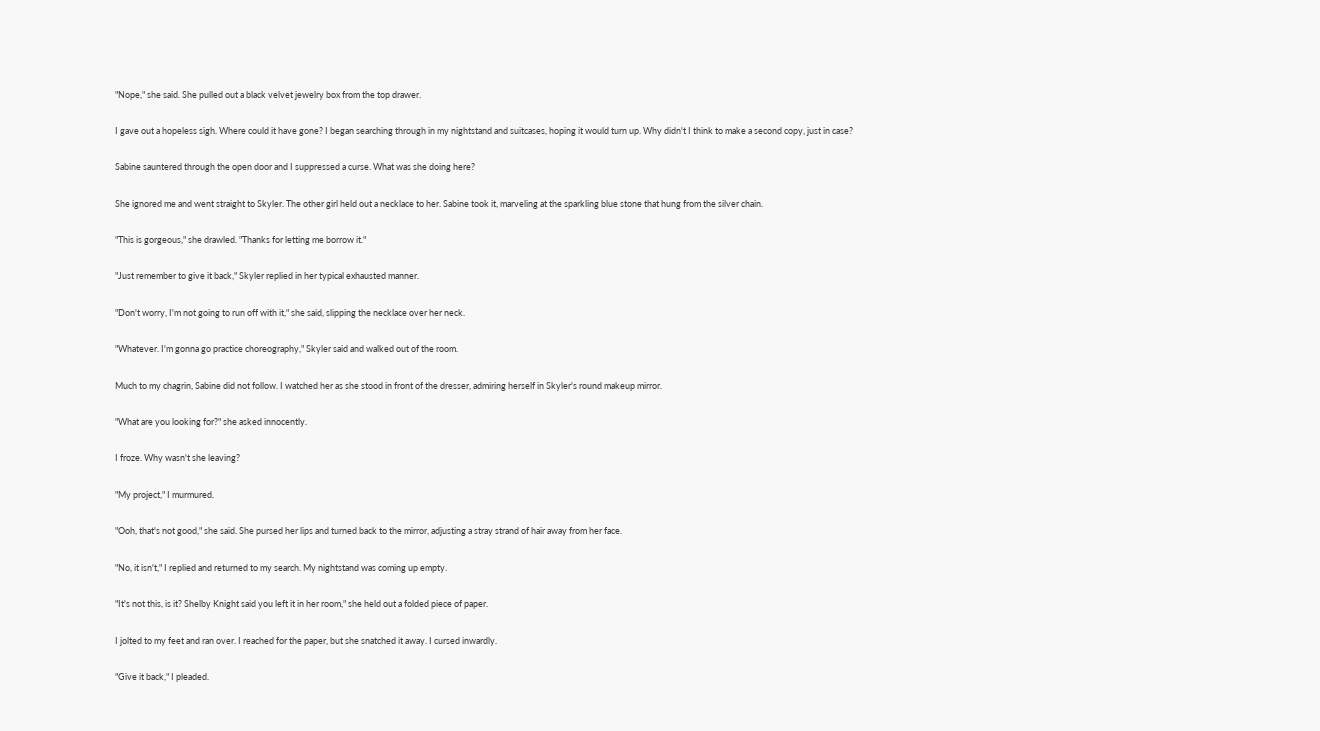"Nope," she said. She pulled out a black velvet jewelry box from the top drawer.

I gave out a hopeless sigh. Where could it have gone? I began searching through in my nightstand and suitcases, hoping it would turn up. Why didn't I think to make a second copy, just in case?

Sabine sauntered through the open door and I suppressed a curse. What was she doing here?

She ignored me and went straight to Skyler. The other girl held out a necklace to her. Sabine took it, marveling at the sparkling blue stone that hung from the silver chain.

"This is gorgeous," she drawled. "Thanks for letting me borrow it."

"Just remember to give it back," Skyler replied in her typical exhausted manner.

"Don't worry, I'm not going to run off with it," she said, slipping the necklace over her neck.

"Whatever. I'm gonna go practice choreography," Skyler said and walked out of the room.

Much to my chagrin, Sabine did not follow. I watched her as she stood in front of the dresser, admiring herself in Skyler's round makeup mirror.

"What are you looking for?" she asked innocently.

I froze. Why wasn't she leaving?

"My project," I murmured.

"Ooh, that's not good," she said. She pursed her lips and turned back to the mirror, adjusting a stray strand of hair away from her face.

"No, it isn't," I replied and returned to my search. My nightstand was coming up empty.

"It's not this, is it? Shelby Knight said you left it in her room," she held out a folded piece of paper.

I jolted to my feet and ran over. I reached for the paper, but she snatched it away. I cursed inwardly.

"Give it back," I pleaded.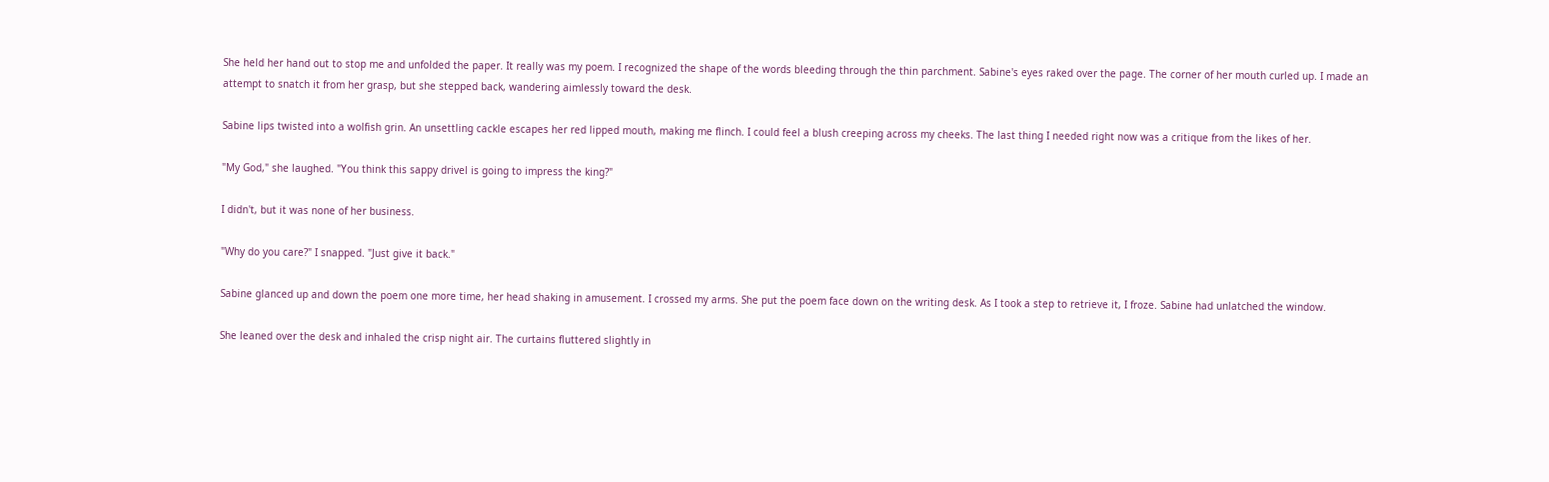She held her hand out to stop me and unfolded the paper. It really was my poem. I recognized the shape of the words bleeding through the thin parchment. Sabine's eyes raked over the page. The corner of her mouth curled up. I made an attempt to snatch it from her grasp, but she stepped back, wandering aimlessly toward the desk.

Sabine lips twisted into a wolfish grin. An unsettling cackle escapes her red lipped mouth, making me flinch. I could feel a blush creeping across my cheeks. The last thing I needed right now was a critique from the likes of her.

"My God," she laughed. "You think this sappy drivel is going to impress the king?"

I didn't, but it was none of her business.

"Why do you care?" I snapped. "Just give it back."

Sabine glanced up and down the poem one more time, her head shaking in amusement. I crossed my arms. She put the poem face down on the writing desk. As I took a step to retrieve it, I froze. Sabine had unlatched the window.

She leaned over the desk and inhaled the crisp night air. The curtains fluttered slightly in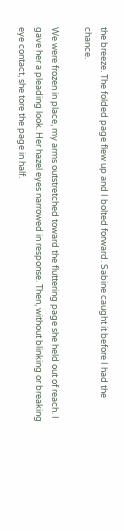the breeze. The folded page flew up and I bolted forward. Sabine caught it before I had the chance.

We were frozen in place, my arms outstretched toward the fluttering page she held out of reach. I gave her a pleading look. Her hazel eyes narrowed in response. Then, without blinking or breaking eye contact, she tore the page in half.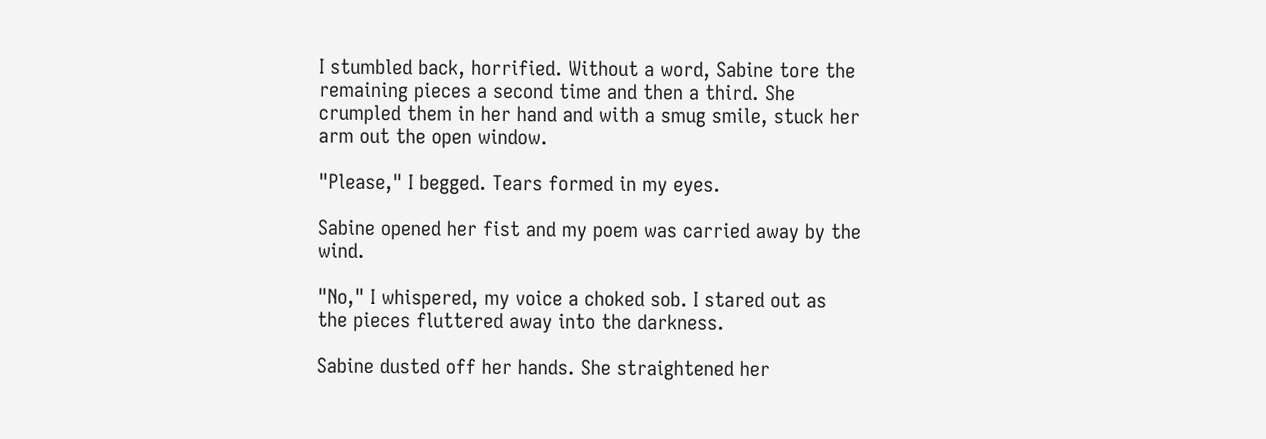I stumbled back, horrified. Without a word, Sabine tore the remaining pieces a second time and then a third. She crumpled them in her hand and with a smug smile, stuck her arm out the open window.

"Please," I begged. Tears formed in my eyes.

Sabine opened her fist and my poem was carried away by the wind.

"No," I whispered, my voice a choked sob. I stared out as the pieces fluttered away into the darkness.

Sabine dusted off her hands. She straightened her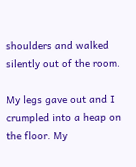shoulders and walked silently out of the room.

My legs gave out and I crumpled into a heap on the floor. My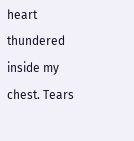heart thundered inside my chest. Tears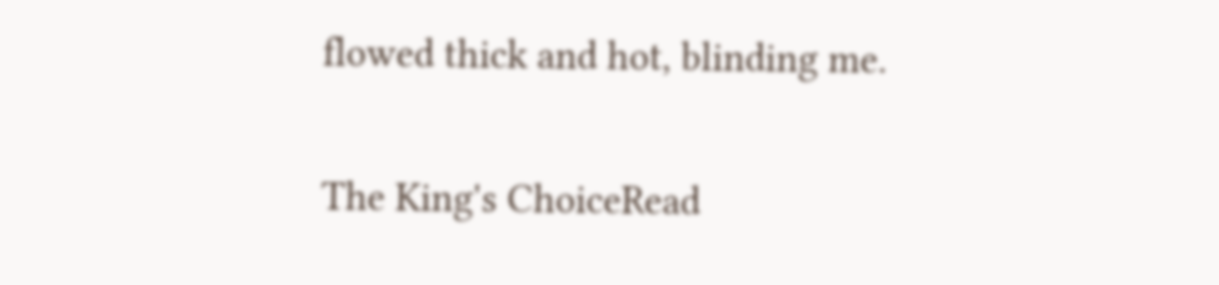flowed thick and hot, blinding me.

The King's ChoiceRead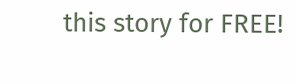this story for FREE!